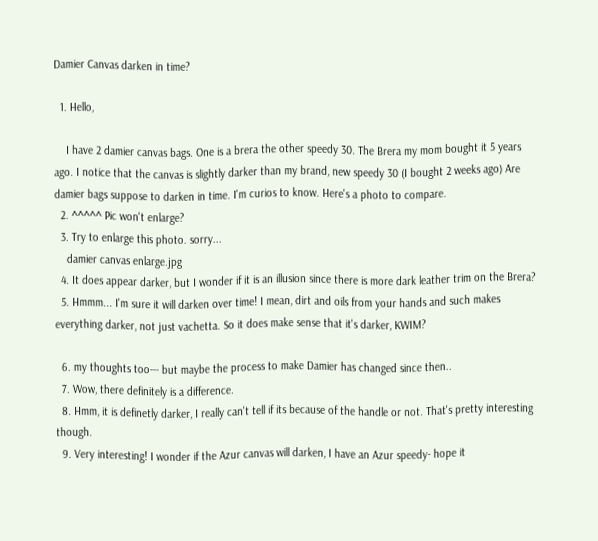Damier Canvas darken in time?

  1. Hello,

    I have 2 damier canvas bags. One is a brera the other speedy 30. The Brera my mom bought it 5 years ago. I notice that the canvas is slightly darker than my brand, new speedy 30 (I bought 2 weeks ago) Are damier bags suppose to darken in time. I'm curios to know. Here's a photo to compare.
  2. ^^^^^ Pic won't enlarge?
  3. Try to enlarge this photo. sorry...
    damier canvas enlarge.jpg
  4. It does appear darker, but I wonder if it is an illusion since there is more dark leather trim on the Brera?
  5. Hmmm... I'm sure it will darken over time! I mean, dirt and oils from your hands and such makes everything darker, not just vachetta. So it does make sense that it's darker, KWIM?

  6. my thoughts too--- but maybe the process to make Damier has changed since then..
  7. Wow, there definitely is a difference.
  8. Hmm, it is definetly darker, I really can't tell if its because of the handle or not. That's pretty interesting though.
  9. Very interesting! I wonder if the Azur canvas will darken, I have an Azur speedy- hope it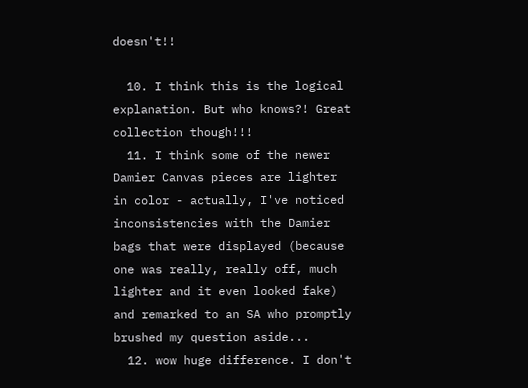doesn't!!

  10. I think this is the logical explanation. But who knows?! Great collection though!!!
  11. I think some of the newer Damier Canvas pieces are lighter in color - actually, I've noticed inconsistencies with the Damier bags that were displayed (because one was really, really off, much lighter and it even looked fake) and remarked to an SA who promptly brushed my question aside...
  12. wow huge difference. I don't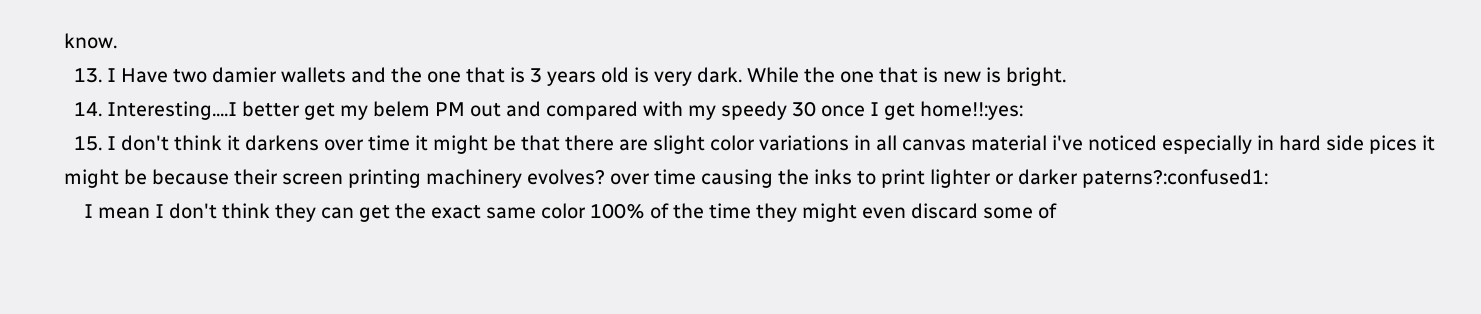know.
  13. I Have two damier wallets and the one that is 3 years old is very dark. While the one that is new is bright.
  14. Interesting....I better get my belem PM out and compared with my speedy 30 once I get home!!:yes:
  15. I don't think it darkens over time it might be that there are slight color variations in all canvas material i've noticed especially in hard side pices it might be because their screen printing machinery evolves? over time causing the inks to print lighter or darker paterns?:confused1:
    I mean I don't think they can get the exact same color 100% of the time they might even discard some of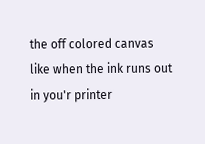the off colored canvas like when the ink runs out in you'r printer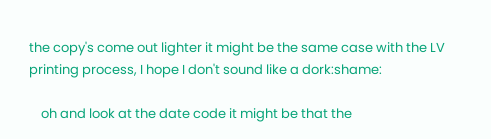the copy's come out lighter it might be the same case with the LV printing process, I hope I don't sound like a dork:shame:

    oh and look at the date code it might be that the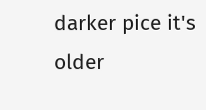darker pice it's older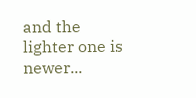and the lighter one is newer...